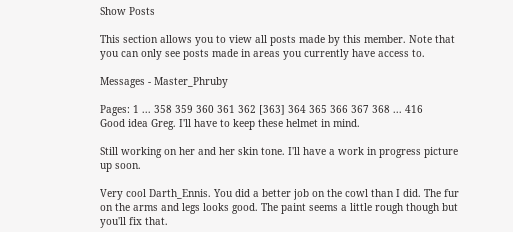Show Posts

This section allows you to view all posts made by this member. Note that you can only see posts made in areas you currently have access to.

Messages - Master_Phruby

Pages: 1 ... 358 359 360 361 362 [363] 364 365 366 367 368 ... 416
Good idea Greg. I'll have to keep these helmet in mind.

Still working on her and her skin tone. I'll have a work in progress picture up soon.

Very cool Darth_Ennis. You did a better job on the cowl than I did. The fur on the arms and legs looks good. The paint seems a little rough though but you'll fix that.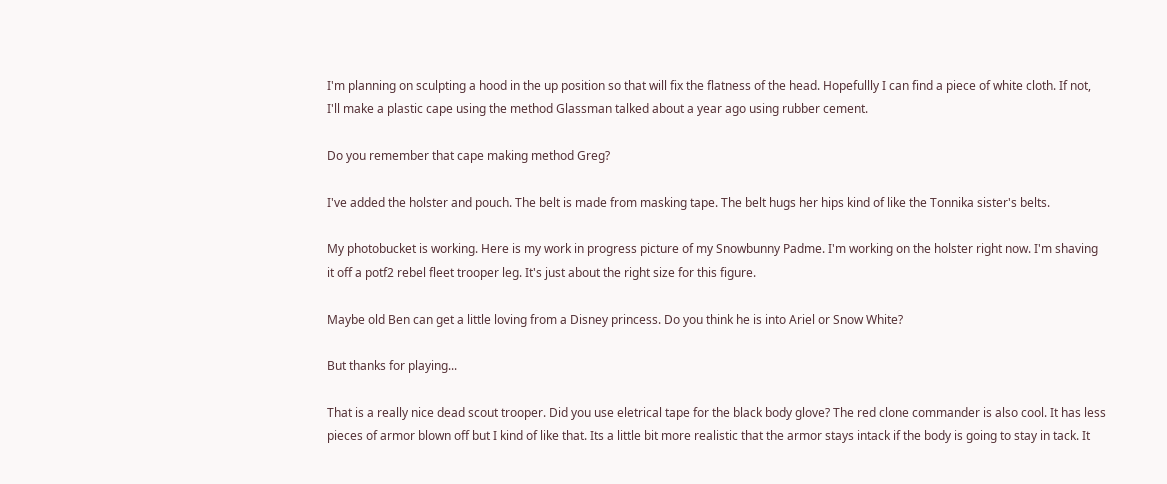I'm planning on sculpting a hood in the up position so that will fix the flatness of the head. Hopefullly I can find a piece of white cloth. If not, I'll make a plastic cape using the method Glassman talked about a year ago using rubber cement.

Do you remember that cape making method Greg?

I've added the holster and pouch. The belt is made from masking tape. The belt hugs her hips kind of like the Tonnika sister's belts.

My photobucket is working. Here is my work in progress picture of my Snowbunny Padme. I'm working on the holster right now. I'm shaving it off a potf2 rebel fleet trooper leg. It's just about the right size for this figure.

Maybe old Ben can get a little loving from a Disney princess. Do you think he is into Ariel or Snow White?

But thanks for playing...

That is a really nice dead scout trooper. Did you use eletrical tape for the black body glove? The red clone commander is also cool. It has less pieces of armor blown off but I kind of like that. Its a little bit more realistic that the armor stays intack if the body is going to stay in tack. It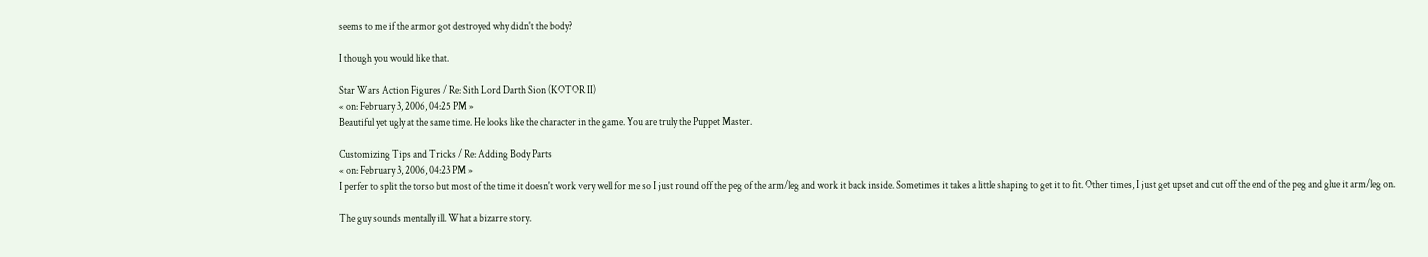seems to me if the armor got destroyed why didn't the body?

I though you would like that.

Star Wars Action Figures / Re: Sith Lord Darth Sion (KOTOR II)
« on: February 3, 2006, 04:25 PM »
Beautiful yet ugly at the same time. He looks like the character in the game. You are truly the Puppet Master.

Customizing Tips and Tricks / Re: Adding Body Parts
« on: February 3, 2006, 04:23 PM »
I perfer to split the torso but most of the time it doesn't work very well for me so I just round off the peg of the arm/leg and work it back inside. Sometimes it takes a little shaping to get it to fit. Other times, I just get upset and cut off the end of the peg and glue it arm/leg on.

The guy sounds mentally ill. What a bizarre story.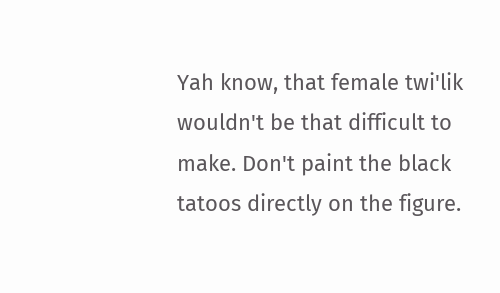Yah know, that female twi'lik wouldn't be that difficult to make. Don't paint the black tatoos directly on the figure.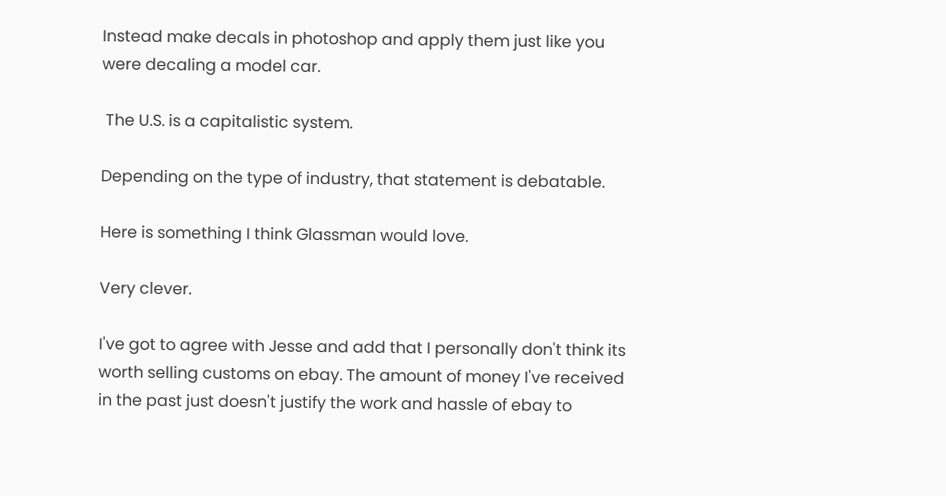Instead make decals in photoshop and apply them just like you were decaling a model car.

 The U.S. is a capitalistic system.

Depending on the type of industry, that statement is debatable.

Here is something I think Glassman would love.

Very clever.

I've got to agree with Jesse and add that I personally don't think its worth selling customs on ebay. The amount of money I've received in the past just doesn't justify the work and hassle of ebay to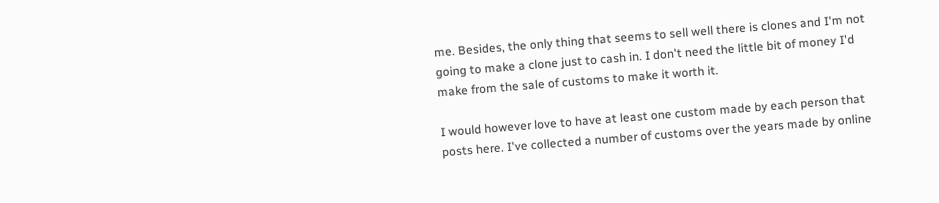me. Besides, the only thing that seems to sell well there is clones and I'm not going to make a clone just to cash in. I don't need the little bit of money I'd make from the sale of customs to make it worth it.

I would however love to have at least one custom made by each person that posts here. I've collected a number of customs over the years made by online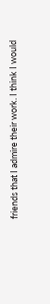friends that I admire their work. I think I would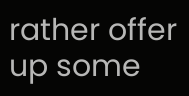rather offer up some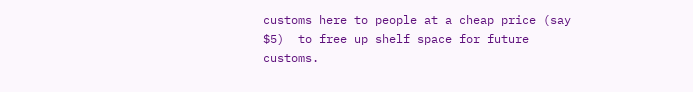customs here to people at a cheap price (say $5)  to free up shelf space for future customs.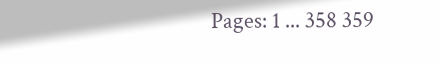Pages: 1 ... 358 359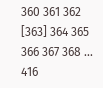360 361 362 [363] 364 365 366 367 368 ... 416